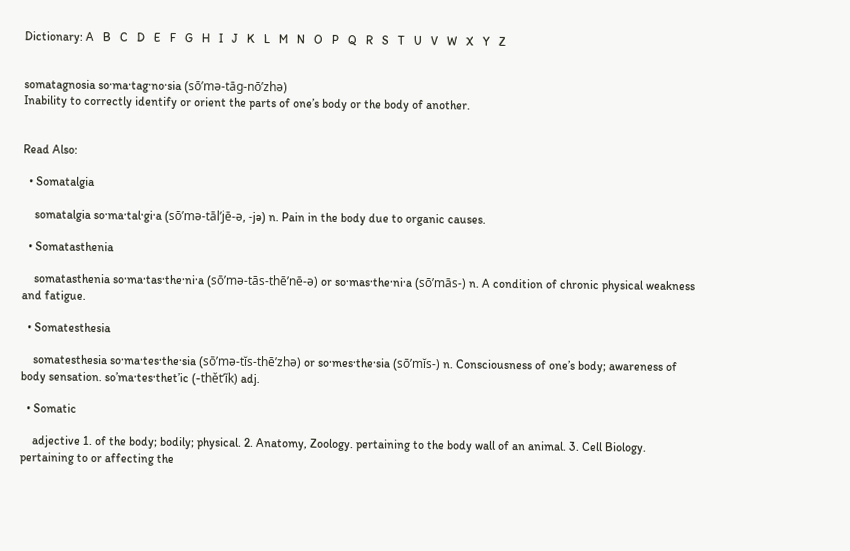Dictionary: A   B   C   D   E   F   G   H   I   J   K   L   M   N   O   P   Q   R   S   T   U   V   W   X   Y   Z


somatagnosia so·ma·tag·no·sia (sō’mə-tāg-nō’zhə)
Inability to correctly identify or orient the parts of one’s body or the body of another.


Read Also:

  • Somatalgia

    somatalgia so·ma·tal·gi·a (sō’mə-tāl’jē-ə, -jə) n. Pain in the body due to organic causes.

  • Somatasthenia

    somatasthenia so·ma·tas·the·ni·a (sō’mə-tās-thē’nē-ə) or so·mas·the·ni·a (sō’mās-) n. A condition of chronic physical weakness and fatigue.

  • Somatesthesia

    somatesthesia so·ma·tes·the·sia (sō’mə-tĭs-thē’zhə) or so·mes·the·sia (sō’mĭs-) n. Consciousness of one’s body; awareness of body sensation. so’ma·tes·thet’ic (-thět’ĭk) adj.

  • Somatic

    adjective 1. of the body; bodily; physical. 2. Anatomy, Zoology. pertaining to the body wall of an animal. 3. Cell Biology. pertaining to or affecting the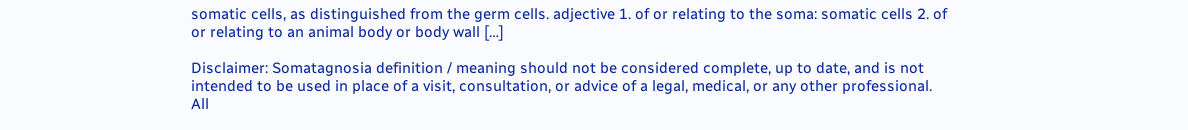somatic cells, as distinguished from the germ cells. adjective 1. of or relating to the soma: somatic cells 2. of or relating to an animal body or body wall […]

Disclaimer: Somatagnosia definition / meaning should not be considered complete, up to date, and is not intended to be used in place of a visit, consultation, or advice of a legal, medical, or any other professional. All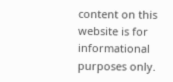content on this website is for informational purposes only.